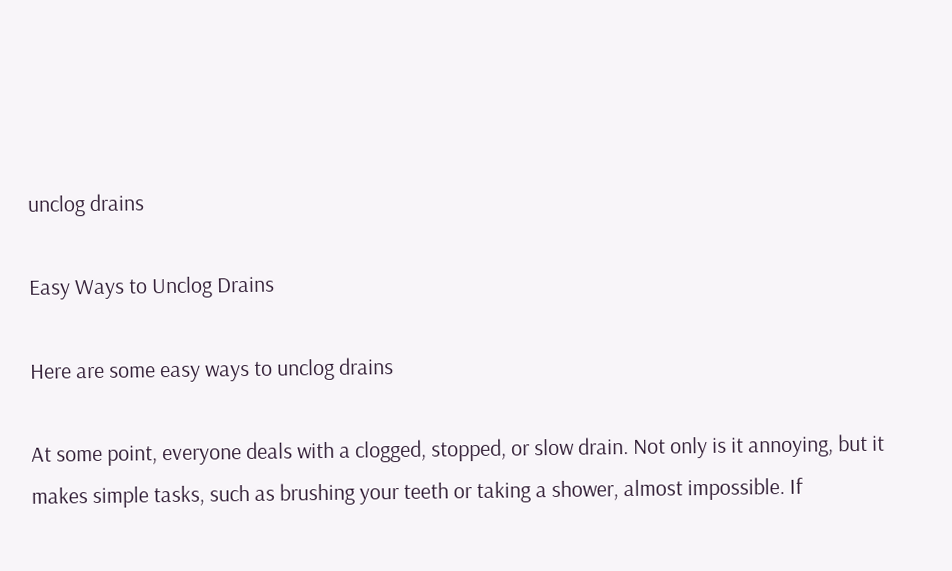unclog drains

Easy Ways to Unclog Drains

Here are some easy ways to unclog drains

At some point, everyone deals with a clogged, stopped, or slow drain. Not only is it annoying, but it makes simple tasks, such as brushing your teeth or taking a shower, almost impossible. If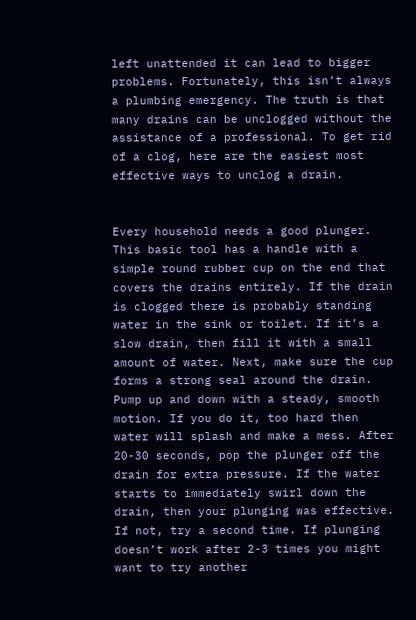left unattended it can lead to bigger problems. Fortunately, this isn’t always a plumbing emergency. The truth is that many drains can be unclogged without the assistance of a professional. To get rid of a clog, here are the easiest most effective ways to unclog a drain.


Every household needs a good plunger. This basic tool has a handle with a simple round rubber cup on the end that covers the drains entirely. If the drain is clogged there is probably standing water in the sink or toilet. If it’s a slow drain, then fill it with a small amount of water. Next, make sure the cup forms a strong seal around the drain. Pump up and down with a steady, smooth motion. If you do it, too hard then water will splash and make a mess. After 20-30 seconds, pop the plunger off the drain for extra pressure. If the water starts to immediately swirl down the drain, then your plunging was effective. If not, try a second time. If plunging doesn’t work after 2-3 times you might want to try another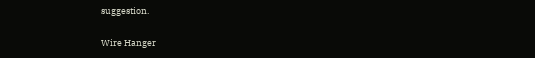suggestion.

Wire Hanger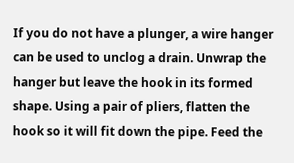If you do not have a plunger, a wire hanger can be used to unclog a drain. Unwrap the hanger but leave the hook in its formed shape. Using a pair of pliers, flatten the hook so it will fit down the pipe. Feed the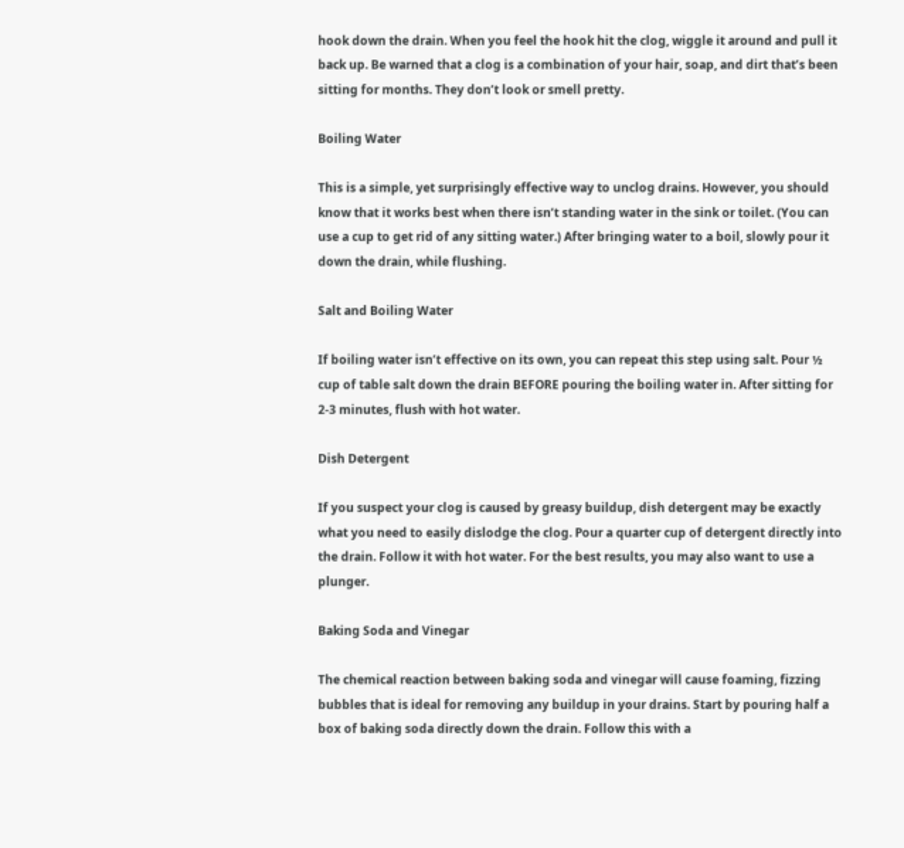hook down the drain. When you feel the hook hit the clog, wiggle it around and pull it back up. Be warned that a clog is a combination of your hair, soap, and dirt that’s been sitting for months. They don’t look or smell pretty.

Boiling Water

This is a simple, yet surprisingly effective way to unclog drains. However, you should know that it works best when there isn’t standing water in the sink or toilet. (You can use a cup to get rid of any sitting water.) After bringing water to a boil, slowly pour it down the drain, while flushing.

Salt and Boiling Water

If boiling water isn’t effective on its own, you can repeat this step using salt. Pour ½ cup of table salt down the drain BEFORE pouring the boiling water in. After sitting for 2-3 minutes, flush with hot water.

Dish Detergent

If you suspect your clog is caused by greasy buildup, dish detergent may be exactly what you need to easily dislodge the clog. Pour a quarter cup of detergent directly into the drain. Follow it with hot water. For the best results, you may also want to use a plunger.

Baking Soda and Vinegar

The chemical reaction between baking soda and vinegar will cause foaming, fizzing bubbles that is ideal for removing any buildup in your drains. Start by pouring half a box of baking soda directly down the drain. Follow this with a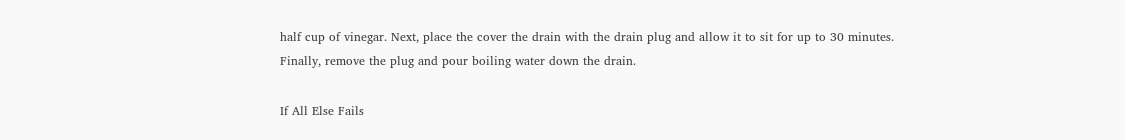half cup of vinegar. Next, place the cover the drain with the drain plug and allow it to sit for up to 30 minutes. Finally, remove the plug and pour boiling water down the drain.

If All Else Fails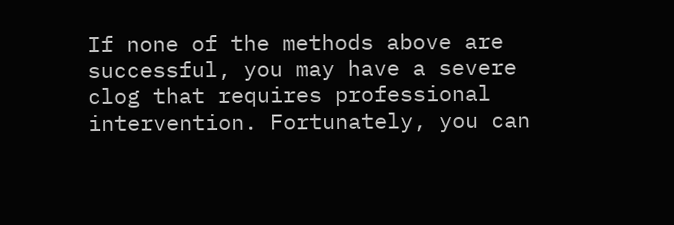If none of the methods above are successful, you may have a severe clog that requires professional intervention. Fortunately, you can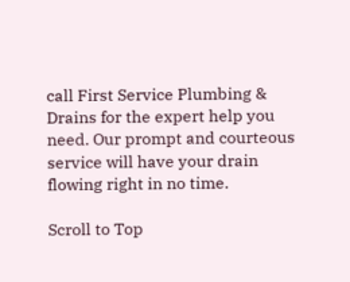call First Service Plumbing & Drains for the expert help you need. Our prompt and courteous service will have your drain flowing right in no time.

Scroll to Top